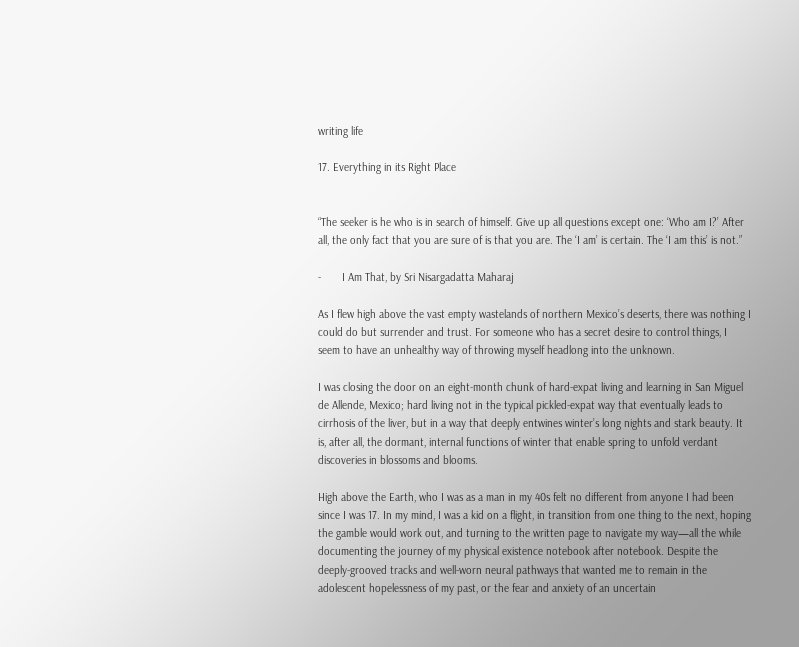writing life

17. Everything in its Right Place


“The seeker is he who is in search of himself. Give up all questions except one: ‘Who am I?’ After all, the only fact that you are sure of is that you are. The ‘I am’ is certain. The ‘I am this’ is not.”

-       I Am That, by Sri Nisargadatta Maharaj

As I flew high above the vast empty wastelands of northern Mexico’s deserts, there was nothing I could do but surrender and trust. For someone who has a secret desire to control things, I seem to have an unhealthy way of throwing myself headlong into the unknown.

I was closing the door on an eight-month chunk of hard-expat living and learning in San Miguel de Allende, Mexico; hard living not in the typical pickled-expat way that eventually leads to cirrhosis of the liver, but in a way that deeply entwines winter’s long nights and stark beauty. It is, after all, the dormant, internal functions of winter that enable spring to unfold verdant discoveries in blossoms and blooms.

High above the Earth, who I was as a man in my 40s felt no different from anyone I had been since I was 17. In my mind, I was a kid on a flight, in transition from one thing to the next, hoping the gamble would work out, and turning to the written page to navigate my way—all the while documenting the journey of my physical existence notebook after notebook. Despite the deeply-grooved tracks and well-worn neural pathways that wanted me to remain in the adolescent hopelessness of my past, or the fear and anxiety of an uncertain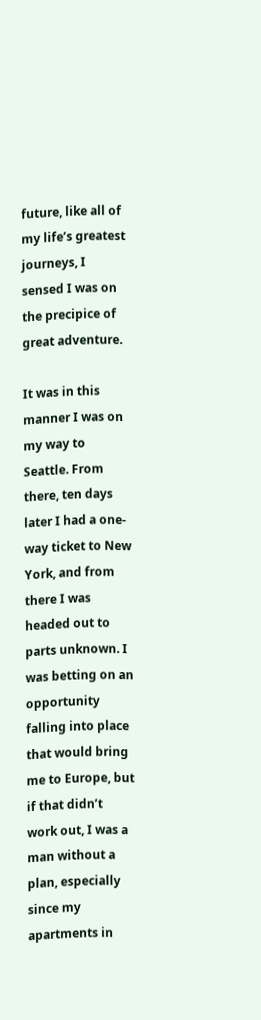future, like all of my life’s greatest journeys, I sensed I was on the precipice of great adventure.

It was in this manner I was on my way to Seattle. From there, ten days later I had a one-way ticket to New York, and from there I was headed out to parts unknown. I was betting on an opportunity falling into place that would bring me to Europe, but if that didn’t work out, I was a man without a plan, especially since my apartments in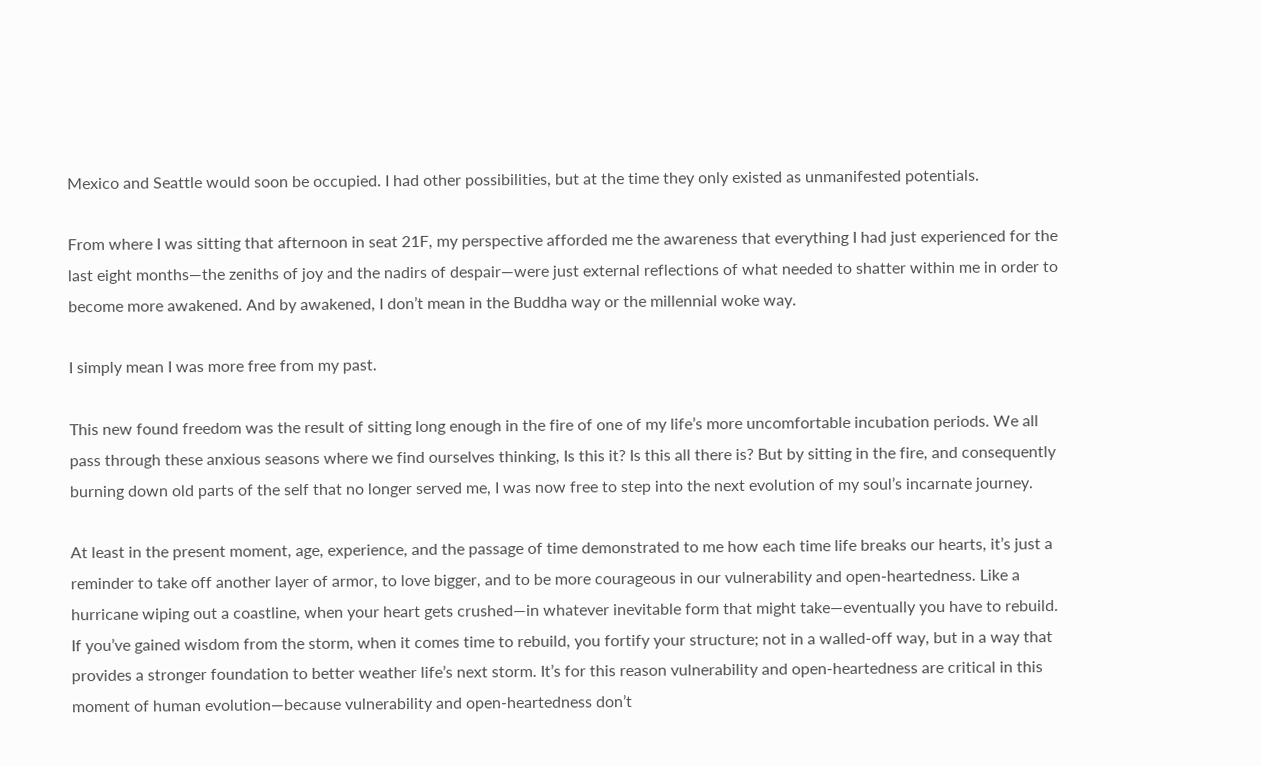Mexico and Seattle would soon be occupied. I had other possibilities, but at the time they only existed as unmanifested potentials.

From where I was sitting that afternoon in seat 21F, my perspective afforded me the awareness that everything I had just experienced for the last eight months—the zeniths of joy and the nadirs of despair—were just external reflections of what needed to shatter within me in order to become more awakened. And by awakened, I don’t mean in the Buddha way or the millennial woke way.

I simply mean I was more free from my past.

This new found freedom was the result of sitting long enough in the fire of one of my life’s more uncomfortable incubation periods. We all pass through these anxious seasons where we find ourselves thinking, Is this it? Is this all there is? But by sitting in the fire, and consequently burning down old parts of the self that no longer served me, I was now free to step into the next evolution of my soul’s incarnate journey.

At least in the present moment, age, experience, and the passage of time demonstrated to me how each time life breaks our hearts, it’s just a reminder to take off another layer of armor, to love bigger, and to be more courageous in our vulnerability and open-heartedness. Like a hurricane wiping out a coastline, when your heart gets crushed—in whatever inevitable form that might take—eventually you have to rebuild. If you’ve gained wisdom from the storm, when it comes time to rebuild, you fortify your structure; not in a walled-off way, but in a way that provides a stronger foundation to better weather life’s next storm. It’s for this reason vulnerability and open-heartedness are critical in this moment of human evolution—because vulnerability and open-heartedness don’t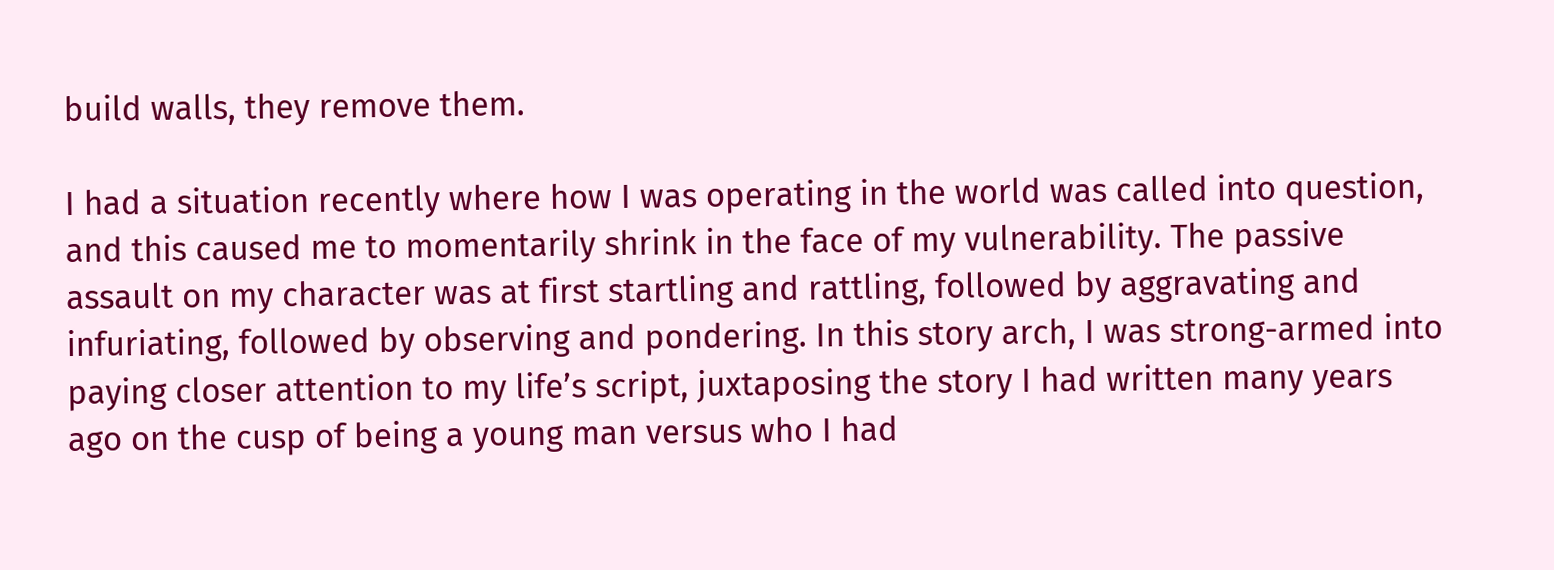build walls, they remove them.

I had a situation recently where how I was operating in the world was called into question, and this caused me to momentarily shrink in the face of my vulnerability. The passive assault on my character was at first startling and rattling, followed by aggravating and infuriating, followed by observing and pondering. In this story arch, I was strong-armed into paying closer attention to my life’s script, juxtaposing the story I had written many years ago on the cusp of being a young man versus who I had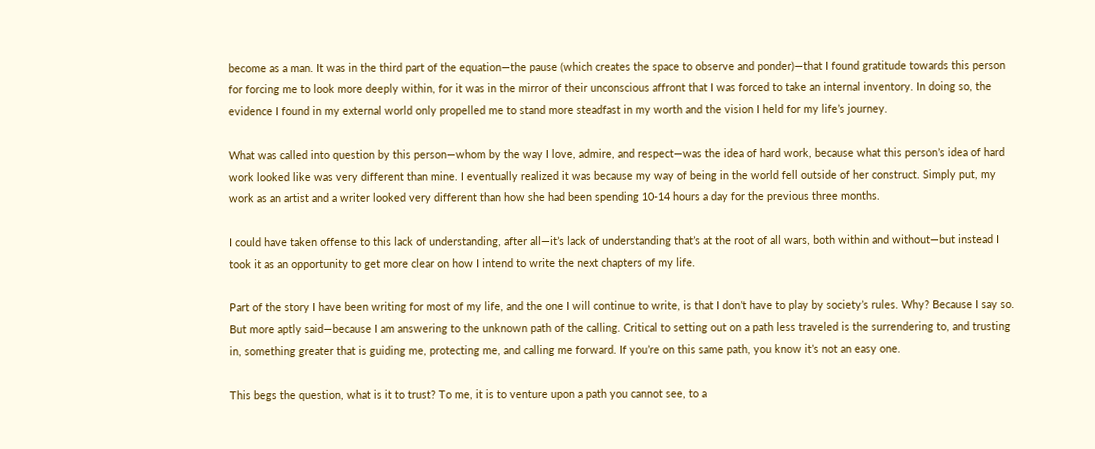become as a man. It was in the third part of the equation—the pause (which creates the space to observe and ponder)—that I found gratitude towards this person for forcing me to look more deeply within, for it was in the mirror of their unconscious affront that I was forced to take an internal inventory. In doing so, the evidence I found in my external world only propelled me to stand more steadfast in my worth and the vision I held for my life’s journey.

What was called into question by this person—whom by the way I love, admire, and respect—was the idea of hard work, because what this person’s idea of hard work looked like was very different than mine. I eventually realized it was because my way of being in the world fell outside of her construct. Simply put, my work as an artist and a writer looked very different than how she had been spending 10-14 hours a day for the previous three months.

I could have taken offense to this lack of understanding, after all—it’s lack of understanding that’s at the root of all wars, both within and without—but instead I took it as an opportunity to get more clear on how I intend to write the next chapters of my life.

Part of the story I have been writing for most of my life, and the one I will continue to write, is that I don’t have to play by society’s rules. Why? Because I say so. But more aptly said—because I am answering to the unknown path of the calling. Critical to setting out on a path less traveled is the surrendering to, and trusting in, something greater that is guiding me, protecting me, and calling me forward. If you’re on this same path, you know it’s not an easy one.

This begs the question, what is it to trust? To me, it is to venture upon a path you cannot see, to a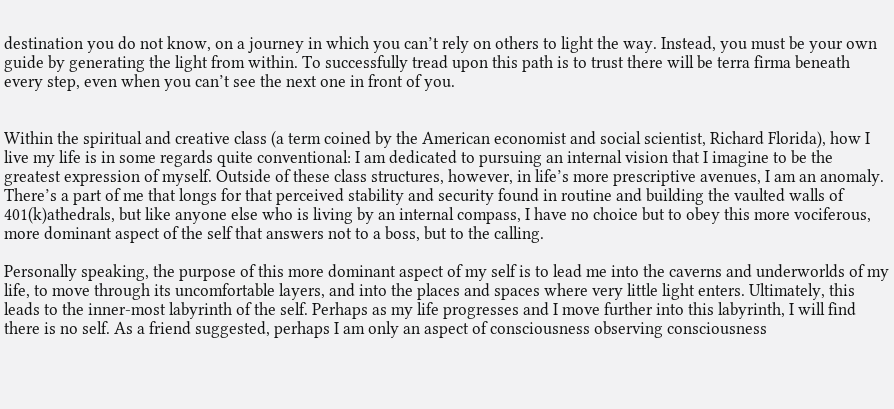destination you do not know, on a journey in which you can’t rely on others to light the way. Instead, you must be your own guide by generating the light from within. To successfully tread upon this path is to trust there will be terra firma beneath every step, even when you can’t see the next one in front of you.


Within the spiritual and creative class (a term coined by the American economist and social scientist, Richard Florida), how I live my life is in some regards quite conventional: I am dedicated to pursuing an internal vision that I imagine to be the greatest expression of myself. Outside of these class structures, however, in life’s more prescriptive avenues, I am an anomaly. There’s a part of me that longs for that perceived stability and security found in routine and building the vaulted walls of 401(k)athedrals, but like anyone else who is living by an internal compass, I have no choice but to obey this more vociferous, more dominant aspect of the self that answers not to a boss, but to the calling.

Personally speaking, the purpose of this more dominant aspect of my self is to lead me into the caverns and underworlds of my life, to move through its uncomfortable layers, and into the places and spaces where very little light enters. Ultimately, this leads to the inner-most labyrinth of the self. Perhaps as my life progresses and I move further into this labyrinth, I will find there is no self. As a friend suggested, perhaps I am only an aspect of consciousness observing consciousness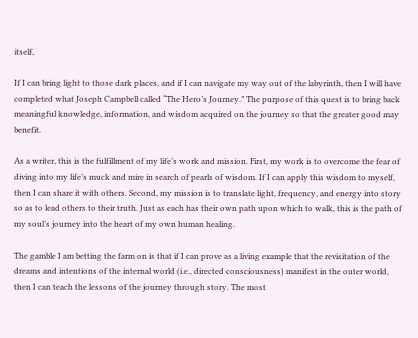itself,

If I can bring light to those dark places, and if I can navigate my way out of the labyrinth, then I will have completed what Joseph Campbell called “The Hero’s Journey.” The purpose of this quest is to bring back meaningful knowledge, information, and wisdom acquired on the journey so that the greater good may benefit.

As a writer, this is the fulfillment of my life’s work and mission. First, my work is to overcome the fear of diving into my life’s muck and mire in search of pearls of wisdom. If I can apply this wisdom to myself, then I can share it with others. Second, my mission is to translate light, frequency, and energy into story so as to lead others to their truth. Just as each has their own path upon which to walk, this is the path of my soul’s journey into the heart of my own human healing.

The gamble I am betting the farm on is that if I can prove as a living example that the revisitation of the dreams and intentions of the internal world (i.e., directed consciousness) manifest in the outer world, then I can teach the lessons of the journey through story. The most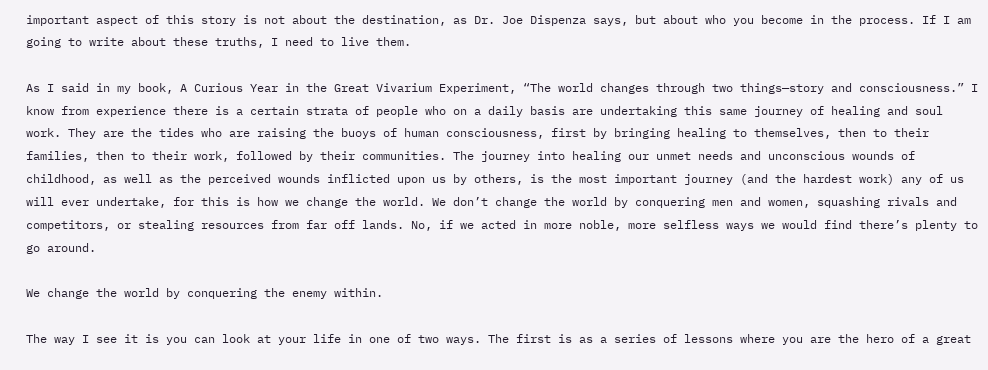important aspect of this story is not about the destination, as Dr. Joe Dispenza says, but about who you become in the process. If I am going to write about these truths, I need to live them.

As I said in my book, A Curious Year in the Great Vivarium Experiment, “The world changes through two things—story and consciousness.” I know from experience there is a certain strata of people who on a daily basis are undertaking this same journey of healing and soul work. They are the tides who are raising the buoys of human consciousness, first by bringing healing to themselves, then to their families, then to their work, followed by their communities. The journey into healing our unmet needs and unconscious wounds of childhood, as well as the perceived wounds inflicted upon us by others, is the most important journey (and the hardest work) any of us will ever undertake, for this is how we change the world. We don’t change the world by conquering men and women, squashing rivals and competitors, or stealing resources from far off lands. No, if we acted in more noble, more selfless ways we would find there’s plenty to go around.

We change the world by conquering the enemy within.

The way I see it is you can look at your life in one of two ways. The first is as a series of lessons where you are the hero of a great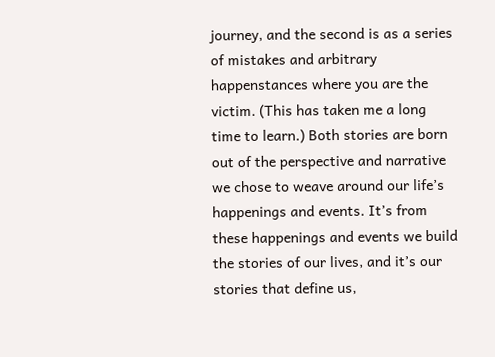journey, and the second is as a series of mistakes and arbitrary happenstances where you are the victim. (This has taken me a long time to learn.) Both stories are born out of the perspective and narrative we chose to weave around our life’s happenings and events. It’s from these happenings and events we build the stories of our lives, and it’s our stories that define us,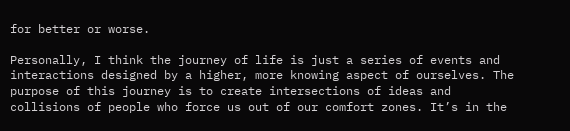for better or worse.

Personally, I think the journey of life is just a series of events and interactions designed by a higher, more knowing aspect of ourselves. The purpose of this journey is to create intersections of ideas and collisions of people who force us out of our comfort zones. It’s in the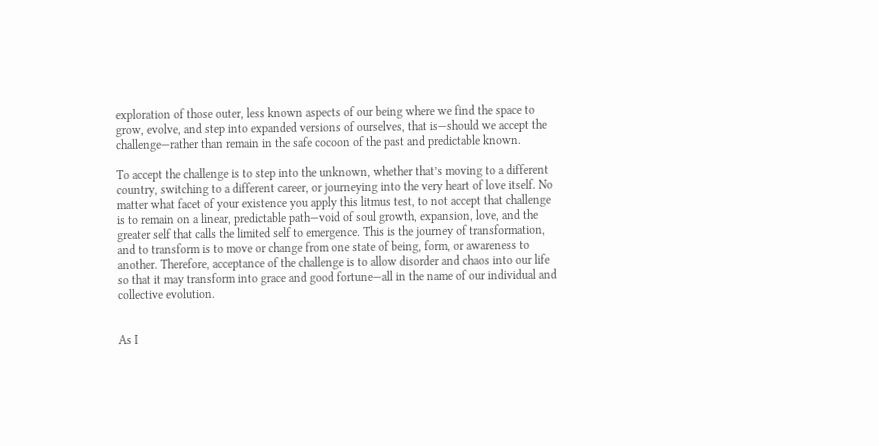exploration of those outer, less known aspects of our being where we find the space to grow, evolve, and step into expanded versions of ourselves, that is—should we accept the challenge—rather than remain in the safe cocoon of the past and predictable known.

To accept the challenge is to step into the unknown, whether that’s moving to a different country, switching to a different career, or journeying into the very heart of love itself. No matter what facet of your existence you apply this litmus test, to not accept that challenge is to remain on a linear, predictable path—void of soul growth, expansion, love, and the greater self that calls the limited self to emergence. This is the journey of transformation, and to transform is to move or change from one state of being, form, or awareness to another. Therefore, acceptance of the challenge is to allow disorder and chaos into our life so that it may transform into grace and good fortune—all in the name of our individual and collective evolution.


As I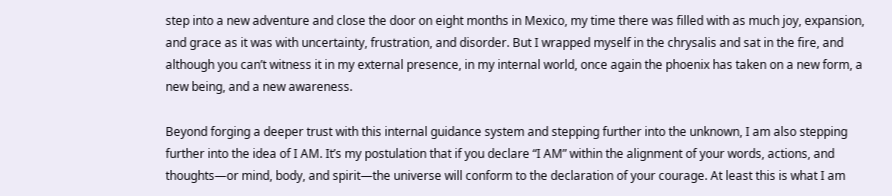step into a new adventure and close the door on eight months in Mexico, my time there was filled with as much joy, expansion, and grace as it was with uncertainty, frustration, and disorder. But I wrapped myself in the chrysalis and sat in the fire, and although you can’t witness it in my external presence, in my internal world, once again the phoenix has taken on a new form, a new being, and a new awareness.

Beyond forging a deeper trust with this internal guidance system and stepping further into the unknown, I am also stepping further into the idea of I AM. It’s my postulation that if you declare “I AM” within the alignment of your words, actions, and thoughts—or mind, body, and spirit—the universe will conform to the declaration of your courage. At least this is what I am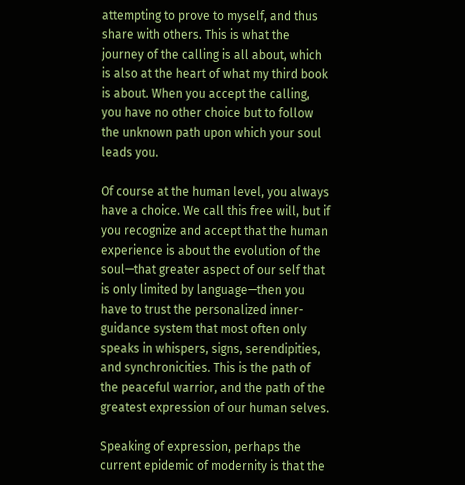attempting to prove to myself, and thus share with others. This is what the journey of the calling is all about, which is also at the heart of what my third book is about. When you accept the calling, you have no other choice but to follow the unknown path upon which your soul leads you.

Of course at the human level, you always have a choice. We call this free will, but if you recognize and accept that the human experience is about the evolution of the soul—that greater aspect of our self that is only limited by language—then you have to trust the personalized inner-guidance system that most often only speaks in whispers, signs, serendipities, and synchronicities. This is the path of the peaceful warrior, and the path of the greatest expression of our human selves.

Speaking of expression, perhaps the current epidemic of modernity is that the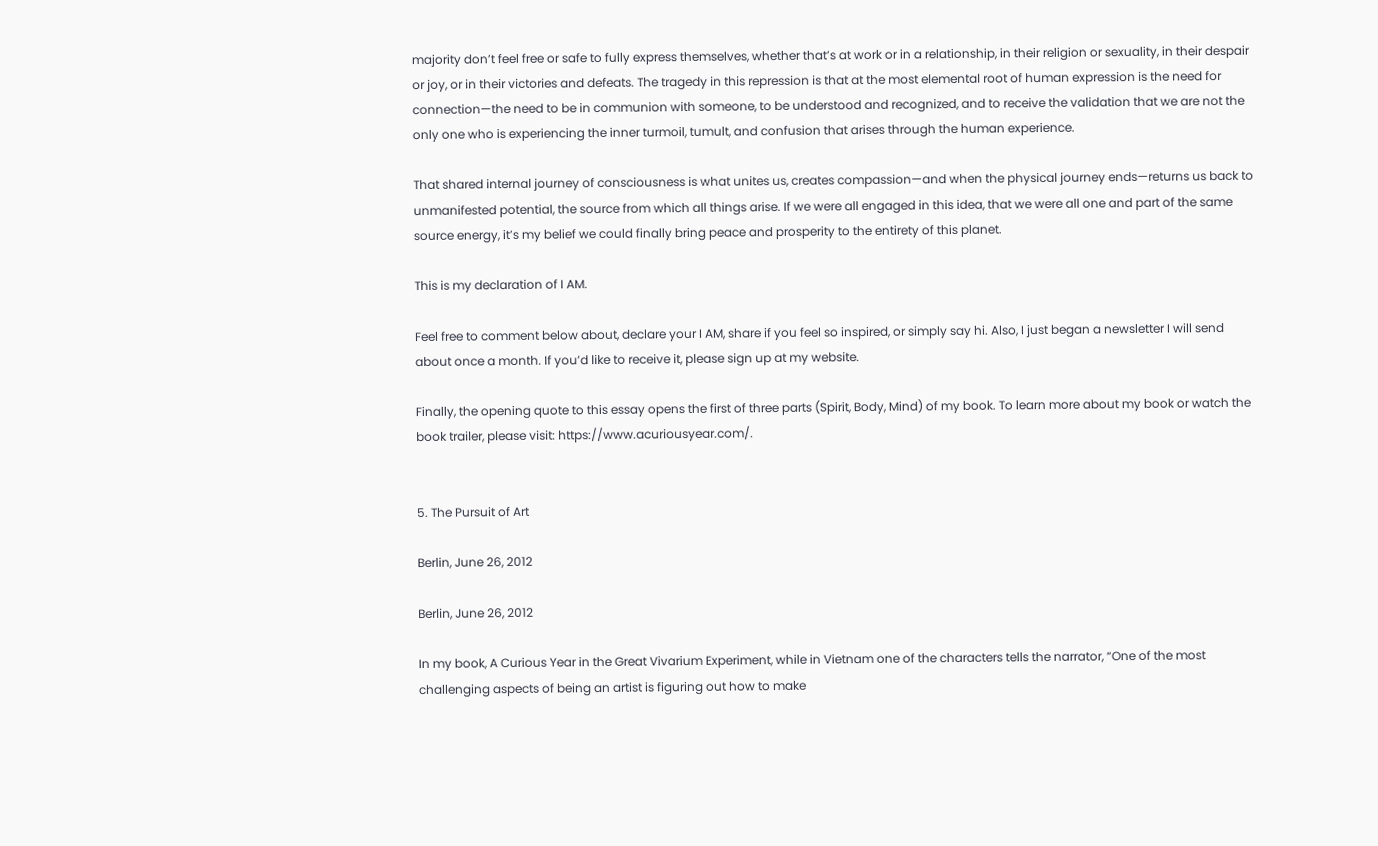majority don’t feel free or safe to fully express themselves, whether that’s at work or in a relationship, in their religion or sexuality, in their despair or joy, or in their victories and defeats. The tragedy in this repression is that at the most elemental root of human expression is the need for connection—the need to be in communion with someone, to be understood and recognized, and to receive the validation that we are not the only one who is experiencing the inner turmoil, tumult, and confusion that arises through the human experience.

That shared internal journey of consciousness is what unites us, creates compassion—and when the physical journey ends—returns us back to unmanifested potential, the source from which all things arise. If we were all engaged in this idea, that we were all one and part of the same source energy, it’s my belief we could finally bring peace and prosperity to the entirety of this planet.

This is my declaration of I AM.

Feel free to comment below about, declare your I AM, share if you feel so inspired, or simply say hi. Also, I just began a newsletter I will send about once a month. If you’d like to receive it, please sign up at my website.

Finally, the opening quote to this essay opens the first of three parts (Spirit, Body, Mind) of my book. To learn more about my book or watch the book trailer, please visit: https://www.acuriousyear.com/.


5. The Pursuit of Art

Berlin, June 26, 2012

Berlin, June 26, 2012

In my book, A Curious Year in the Great Vivarium Experiment, while in Vietnam one of the characters tells the narrator, “One of the most challenging aspects of being an artist is figuring out how to make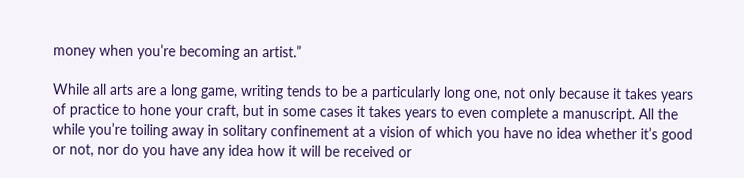money when you’re becoming an artist.”

While all arts are a long game, writing tends to be a particularly long one, not only because it takes years of practice to hone your craft, but in some cases it takes years to even complete a manuscript. All the while you’re toiling away in solitary confinement at a vision of which you have no idea whether it’s good or not, nor do you have any idea how it will be received or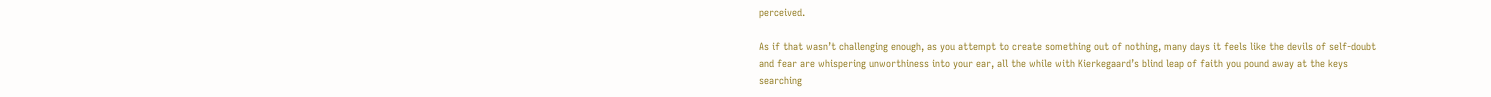perceived.

As if that wasn’t challenging enough, as you attempt to create something out of nothing, many days it feels like the devils of self-doubt and fear are whispering unworthiness into your ear, all the while with Kierkegaard’s blind leap of faith you pound away at the keys searching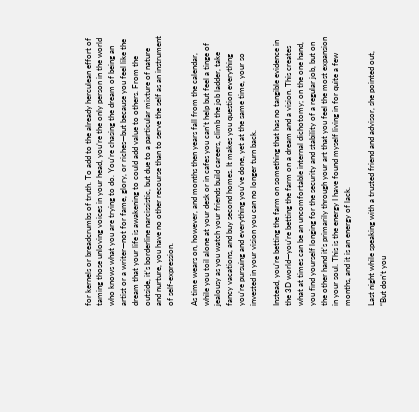for kernels or breadcrumbs of truth. To add to the already herculean effort of taming those unloving voices in your head, you’re the only person in the world who knows what you are trying to do. You’re chasing the dream of being an artist or a writer—not for fame, glory, or riches—but because you feel like the dream that your life is awakening to could add value to others. From the outside, it’s borderline narcissistic, but due to a particular mixture of nature and nurture, you have no other recourse than to serve the self as an instrument of self-expression.

As time wears on, however, and months then years fall from the calendar, while you toil alone at your desk or in cafes you can’t help but feel a tinge of jealousy as you watch your friends build careers, climb the job ladder, take fancy vacations, and buy second homes. It makes you question everything you’re pursuing and everything you’ve done, yet at the same time, your so invested in your vision you can no longer turn back.

Instead, you’re betting the farm on something that has no tangible evidence in the 3D world—you’re betting the farm on a dream and a vision. This creates what at times can be an uncomfortable internal dichotomy; on the one hand, you find yourself longing for the security and stability of a regular job, but on the other hand it’s primarily through your art that you feel the most expansion in your soul. This is the energy I have found myself living in for quite a few months, and it is an energy of lack.

Last night while speaking with a trusted friend and advisor, she pointed out, “But don’t you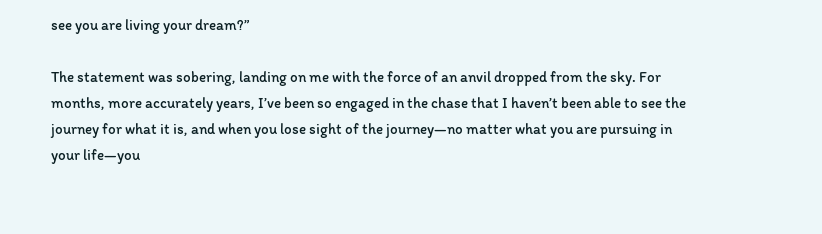see you are living your dream?”

The statement was sobering, landing on me with the force of an anvil dropped from the sky. For months, more accurately years, I’ve been so engaged in the chase that I haven’t been able to see the journey for what it is, and when you lose sight of the journey—no matter what you are pursuing in your life—you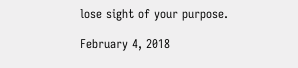lose sight of your purpose.

February 4, 2018